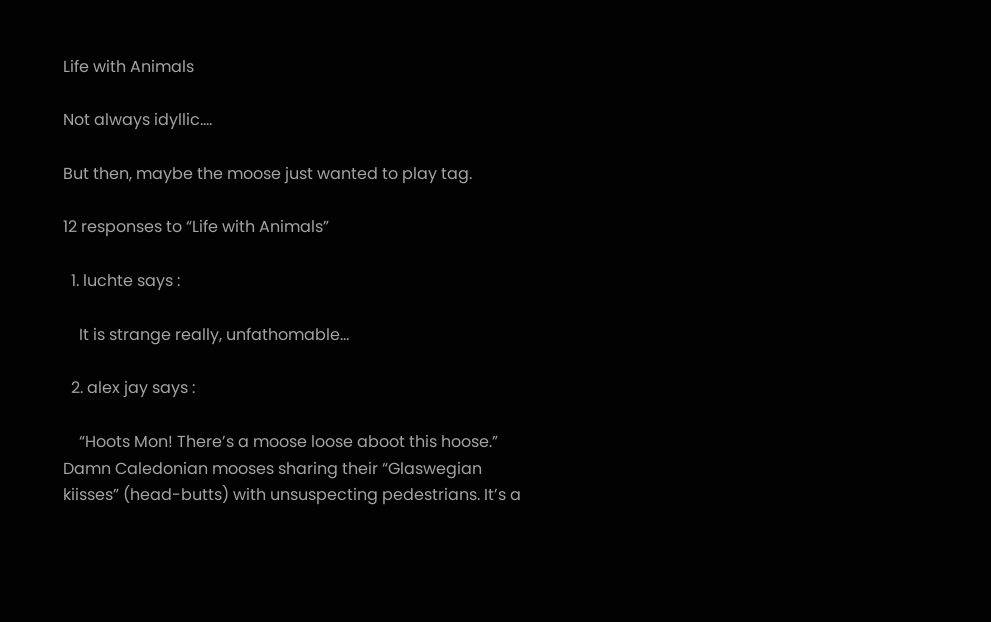Life with Animals

Not always idyllic….

But then, maybe the moose just wanted to play tag.

12 responses to “Life with Animals”

  1. luchte says :

    It is strange really, unfathomable…

  2. alex jay says :

    “Hoots Mon! There’s a moose loose aboot this hoose.” Damn Caledonian mooses sharing their “Glaswegian kiisses” (head-butts) with unsuspecting pedestrians. It’s a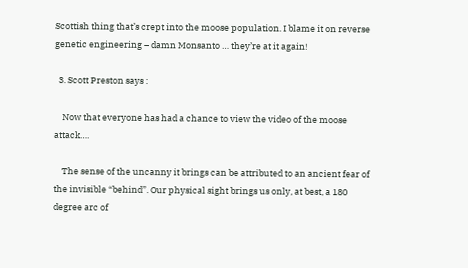Scottish thing that’s crept into the moose population. I blame it on reverse genetic engineering – damn Monsanto … they’re at it again!

  3. Scott Preston says :

    Now that everyone has had a chance to view the video of the moose attack….

    The sense of the uncanny it brings can be attributed to an ancient fear of the invisible “behind”. Our physical sight brings us only, at best, a 180 degree arc of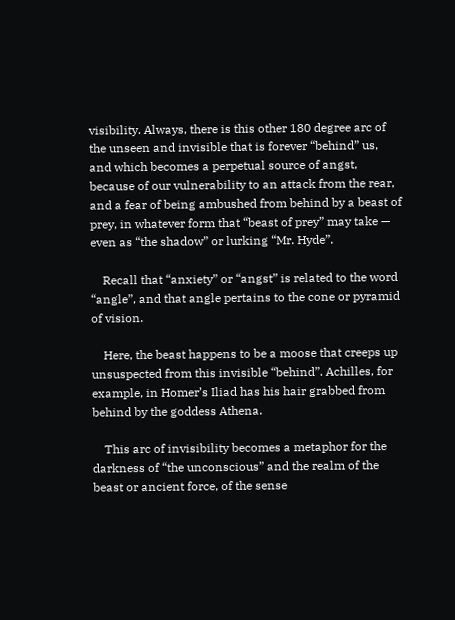visibility. Always, there is this other 180 degree arc of the unseen and invisible that is forever “behind” us, and which becomes a perpetual source of angst, because of our vulnerability to an attack from the rear, and a fear of being ambushed from behind by a beast of prey, in whatever form that “beast of prey” may take — even as “the shadow” or lurking “Mr. Hyde”.

    Recall that “anxiety” or “angst” is related to the word “angle”, and that angle pertains to the cone or pyramid of vision.

    Here, the beast happens to be a moose that creeps up unsuspected from this invisible “behind”. Achilles, for example, in Homer’s Iliad has his hair grabbed from behind by the goddess Athena.

    This arc of invisibility becomes a metaphor for the darkness of “the unconscious” and the realm of the beast or ancient force, of the sense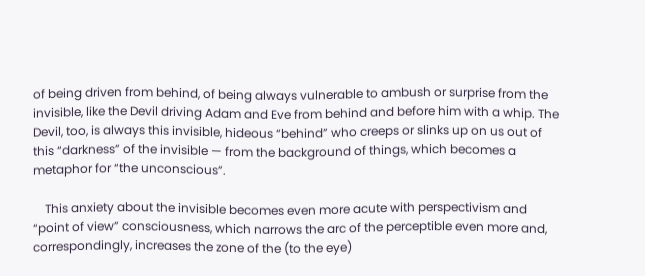of being driven from behind, of being always vulnerable to ambush or surprise from the invisible, like the Devil driving Adam and Eve from behind and before him with a whip. The Devil, too, is always this invisible, hideous “behind” who creeps or slinks up on us out of this “darkness” of the invisible — from the background of things, which becomes a metaphor for “the unconscious”.

    This anxiety about the invisible becomes even more acute with perspectivism and “point of view” consciousness, which narrows the arc of the perceptible even more and, correspondingly, increases the zone of the (to the eye)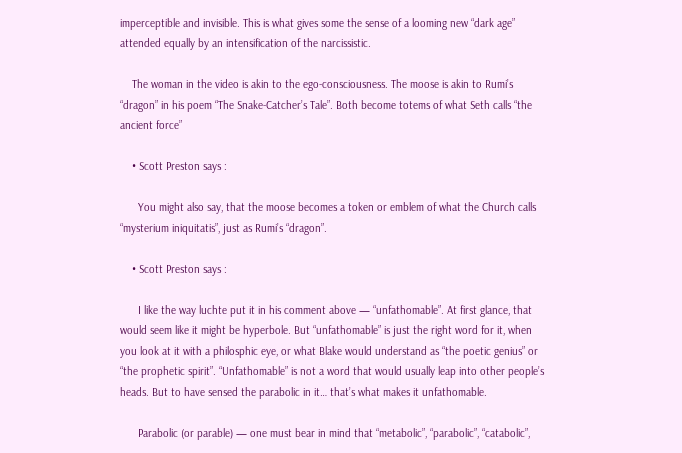imperceptible and invisible. This is what gives some the sense of a looming new “dark age” attended equally by an intensification of the narcissistic.

    The woman in the video is akin to the ego-consciousness. The moose is akin to Rumi’s “dragon” in his poem “The Snake-Catcher’s Tale”. Both become totems of what Seth calls “the ancient force”

    • Scott Preston says :

      You might also say, that the moose becomes a token or emblem of what the Church calls “mysterium iniquitatis”, just as Rumi’s “dragon”.

    • Scott Preston says :

      I like the way luchte put it in his comment above — “unfathomable”. At first glance, that would seem like it might be hyperbole. But “unfathomable” is just the right word for it, when you look at it with a philosphic eye, or what Blake would understand as “the poetic genius” or “the prophetic spirit”. “Unfathomable” is not a word that would usually leap into other people’s heads. But to have sensed the parabolic in it… that’s what makes it unfathomable.

      Parabolic (or parable) — one must bear in mind that “metabolic”, “parabolic”, “catabolic”,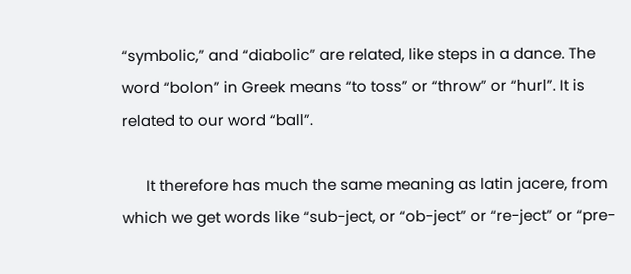“symbolic,” and “diabolic” are related, like steps in a dance. The word “bolon” in Greek means “to toss” or “throw” or “hurl”. It is related to our word “ball”.

      It therefore has much the same meaning as latin jacere, from which we get words like “sub-ject, or “ob-ject” or “re-ject” or “pre-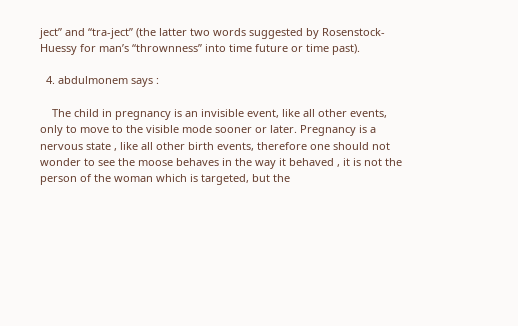ject” and “tra-ject” (the latter two words suggested by Rosenstock-Huessy for man’s “thrownness” into time future or time past).

  4. abdulmonem says :

    The child in pregnancy is an invisible event, like all other events, only to move to the visible mode sooner or later. Pregnancy is a nervous state , like all other birth events, therefore one should not wonder to see the moose behaves in the way it behaved , it is not the person of the woman which is targeted, but the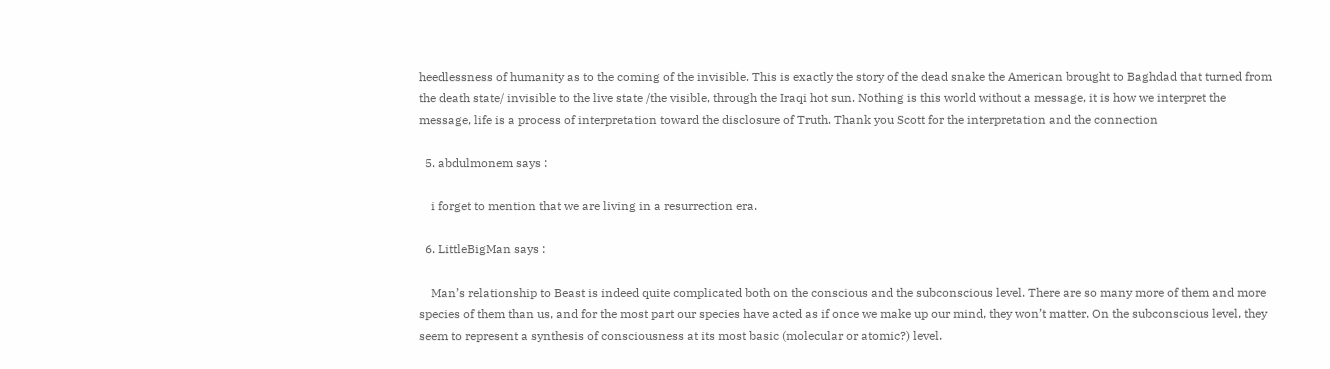heedlessness of humanity as to the coming of the invisible. This is exactly the story of the dead snake the American brought to Baghdad that turned from the death state/ invisible to the live state /the visible, through the Iraqi hot sun. Nothing is this world without a message, it is how we interpret the message, life is a process of interpretation toward the disclosure of Truth. Thank you Scott for the interpretation and the connection

  5. abdulmonem says :

    i forget to mention that we are living in a resurrection era.

  6. LittleBigMan says :

    Man’s relationship to Beast is indeed quite complicated both on the conscious and the subconscious level. There are so many more of them and more species of them than us, and for the most part our species have acted as if once we make up our mind, they won’t matter. On the subconscious level, they seem to represent a synthesis of consciousness at its most basic (molecular or atomic?) level.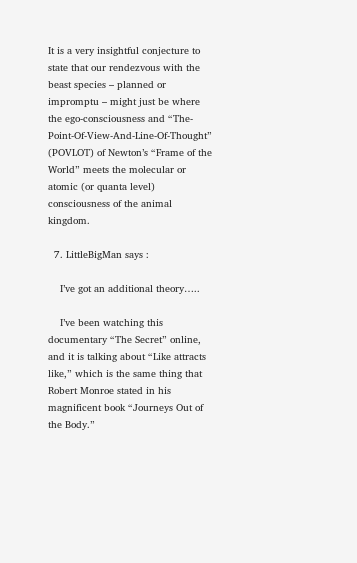It is a very insightful conjecture to state that our rendezvous with the beast species – planned or impromptu – might just be where the ego-consciousness and “The-Point-Of-View-And-Line-Of-Thought” (POVLOT) of Newton’s “Frame of the World” meets the molecular or atomic (or quanta level) consciousness of the animal kingdom.

  7. LittleBigMan says :

    I’ve got an additional theory…..

    I’ve been watching this documentary “The Secret” online, and it is talking about “Like attracts like,” which is the same thing that Robert Monroe stated in his magnificent book “Journeys Out of the Body.”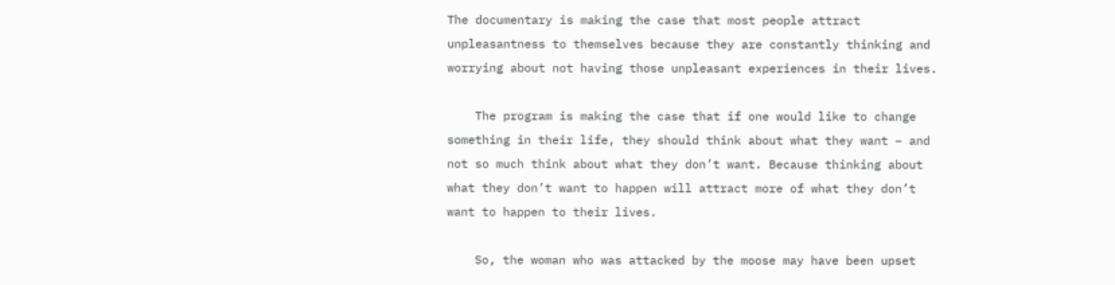The documentary is making the case that most people attract unpleasantness to themselves because they are constantly thinking and worrying about not having those unpleasant experiences in their lives.

    The program is making the case that if one would like to change something in their life, they should think about what they want – and not so much think about what they don’t want. Because thinking about what they don’t want to happen will attract more of what they don’t want to happen to their lives.

    So, the woman who was attacked by the moose may have been upset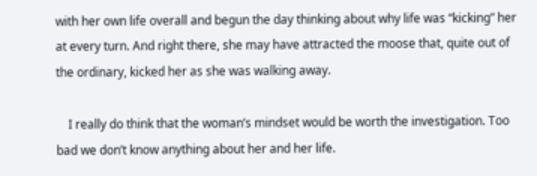with her own life overall and begun the day thinking about why life was “kicking” her at every turn. And right there, she may have attracted the moose that, quite out of the ordinary, kicked her as she was walking away.

    I really do think that the woman’s mindset would be worth the investigation. Too bad we don’t know anything about her and her life.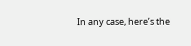In any case, here’s the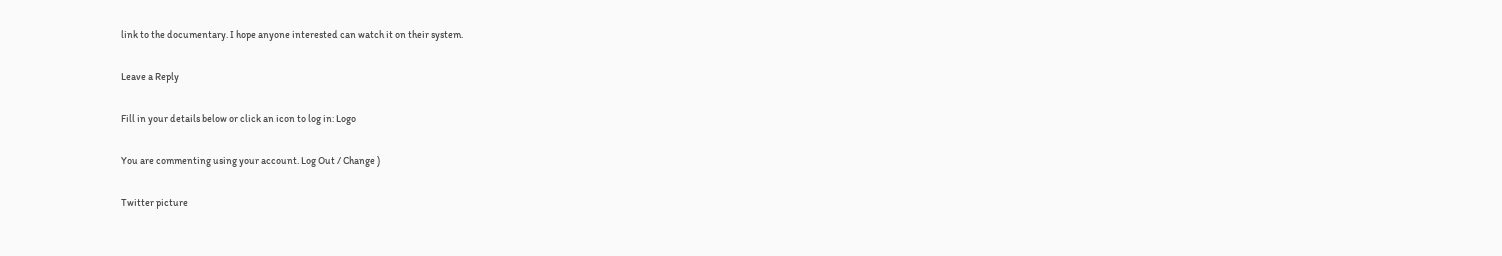link to the documentary. I hope anyone interested can watch it on their system.

Leave a Reply

Fill in your details below or click an icon to log in: Logo

You are commenting using your account. Log Out / Change )

Twitter picture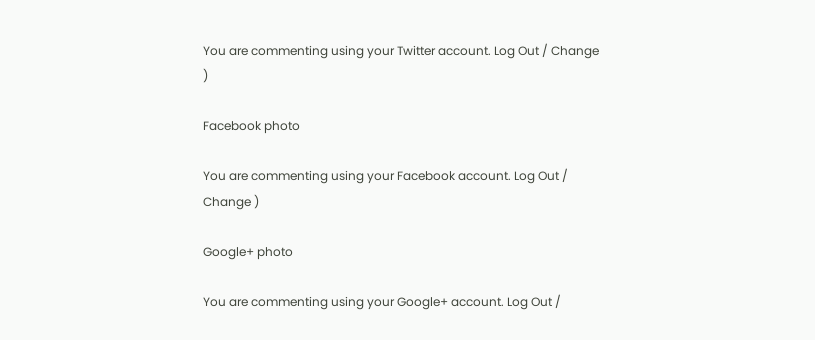You are commenting using your Twitter account. Log Out / Change )

Facebook photo

You are commenting using your Facebook account. Log Out / Change )

Google+ photo

You are commenting using your Google+ account. Log Out /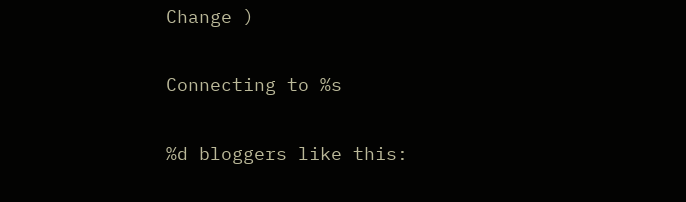Change )

Connecting to %s

%d bloggers like this: